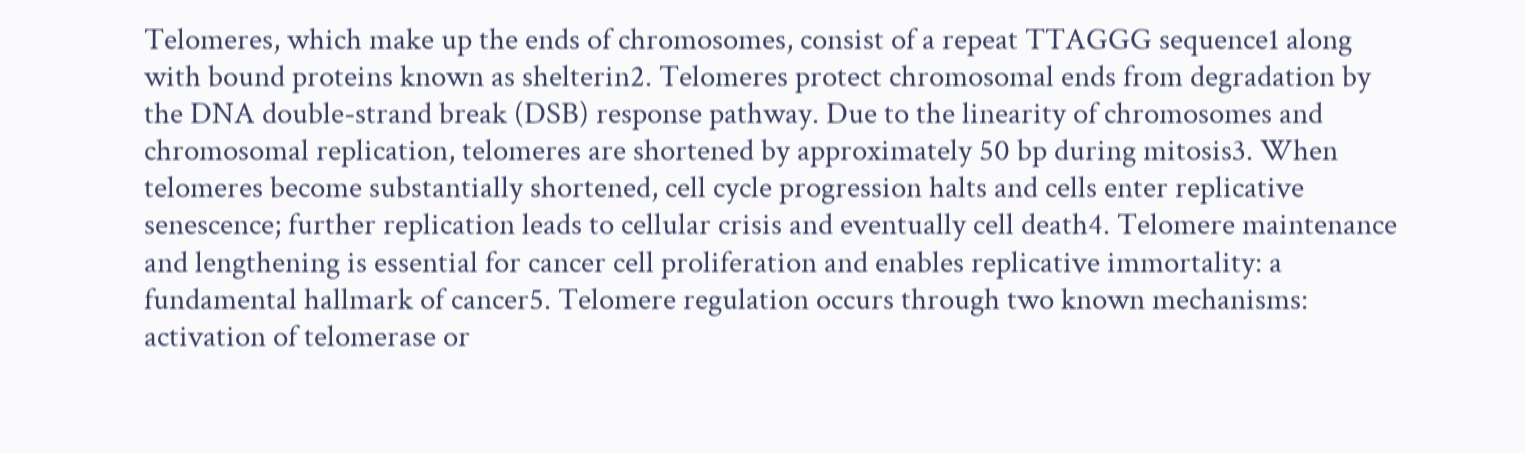Telomeres, which make up the ends of chromosomes, consist of a repeat TTAGGG sequence1 along with bound proteins known as shelterin2. Telomeres protect chromosomal ends from degradation by the DNA double-strand break (DSB) response pathway. Due to the linearity of chromosomes and chromosomal replication, telomeres are shortened by approximately 50 bp during mitosis3. When telomeres become substantially shortened, cell cycle progression halts and cells enter replicative senescence; further replication leads to cellular crisis and eventually cell death4. Telomere maintenance and lengthening is essential for cancer cell proliferation and enables replicative immortality: a fundamental hallmark of cancer5. Telomere regulation occurs through two known mechanisms: activation of telomerase or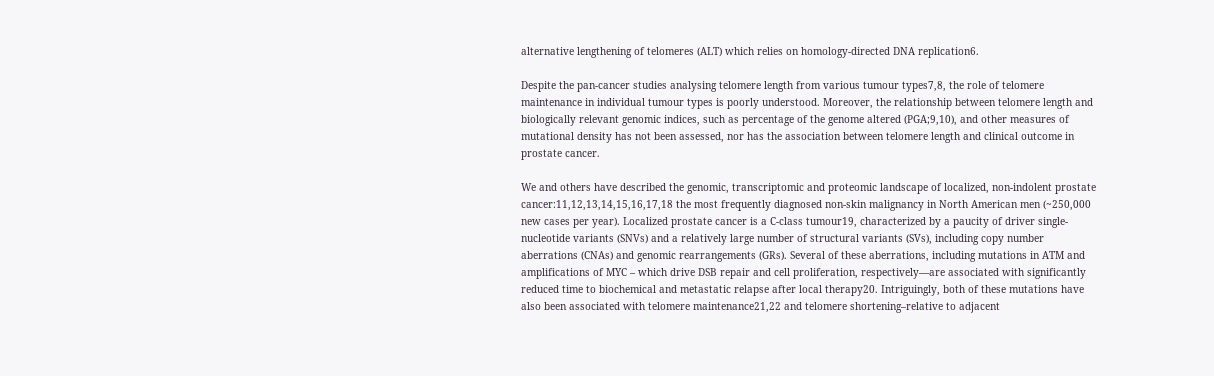alternative lengthening of telomeres (ALT) which relies on homology-directed DNA replication6.

Despite the pan-cancer studies analysing telomere length from various tumour types7,8, the role of telomere maintenance in individual tumour types is poorly understood. Moreover, the relationship between telomere length and biologically relevant genomic indices, such as percentage of the genome altered (PGA;9,10), and other measures of mutational density has not been assessed, nor has the association between telomere length and clinical outcome in prostate cancer.

We and others have described the genomic, transcriptomic and proteomic landscape of localized, non-indolent prostate cancer:11,12,13,14,15,16,17,18 the most frequently diagnosed non-skin malignancy in North American men (~250,000 new cases per year). Localized prostate cancer is a C-class tumour19, characterized by a paucity of driver single-nucleotide variants (SNVs) and a relatively large number of structural variants (SVs), including copy number aberrations (CNAs) and genomic rearrangements (GRs). Several of these aberrations, including mutations in ATM and amplifications of MYC – which drive DSB repair and cell proliferation, respectively—are associated with significantly reduced time to biochemical and metastatic relapse after local therapy20. Intriguingly, both of these mutations have also been associated with telomere maintenance21,22 and telomere shortening–relative to adjacent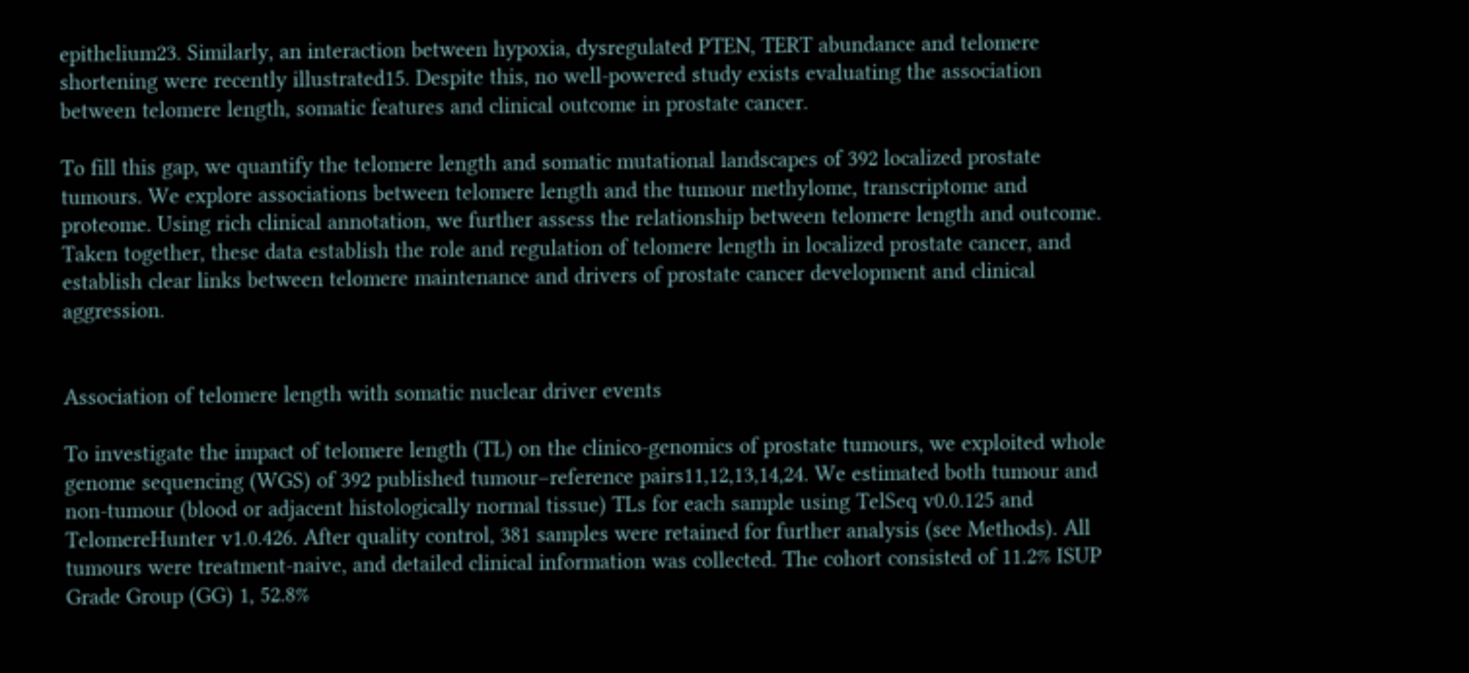epithelium23. Similarly, an interaction between hypoxia, dysregulated PTEN, TERT abundance and telomere shortening were recently illustrated15. Despite this, no well-powered study exists evaluating the association between telomere length, somatic features and clinical outcome in prostate cancer.

To fill this gap, we quantify the telomere length and somatic mutational landscapes of 392 localized prostate tumours. We explore associations between telomere length and the tumour methylome, transcriptome and proteome. Using rich clinical annotation, we further assess the relationship between telomere length and outcome. Taken together, these data establish the role and regulation of telomere length in localized prostate cancer, and establish clear links between telomere maintenance and drivers of prostate cancer development and clinical aggression.


Association of telomere length with somatic nuclear driver events

To investigate the impact of telomere length (TL) on the clinico-genomics of prostate tumours, we exploited whole genome sequencing (WGS) of 392 published tumour–reference pairs11,12,13,14,24. We estimated both tumour and non-tumour (blood or adjacent histologically normal tissue) TLs for each sample using TelSeq v0.0.125 and TelomereHunter v1.0.426. After quality control, 381 samples were retained for further analysis (see Methods). All tumours were treatment-naive, and detailed clinical information was collected. The cohort consisted of 11.2% ISUP Grade Group (GG) 1, 52.8%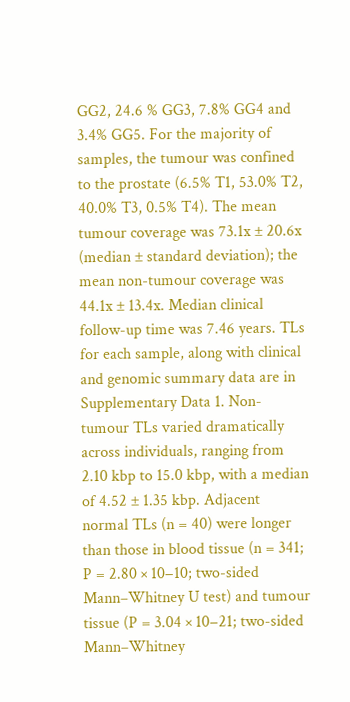GG2, 24.6 % GG3, 7.8% GG4 and 3.4% GG5. For the majority of samples, the tumour was confined to the prostate (6.5% T1, 53.0% T2, 40.0% T3, 0.5% T4). The mean tumour coverage was 73.1x ± 20.6x (median ± standard deviation); the mean non-tumour coverage was 44.1x ± 13.4x. Median clinical follow-up time was 7.46 years. TLs for each sample, along with clinical and genomic summary data are in Supplementary Data 1. Non-tumour TLs varied dramatically across individuals, ranging from 2.10 kbp to 15.0 kbp, with a median of 4.52 ± 1.35 kbp. Adjacent normal TLs (n = 40) were longer than those in blood tissue (n = 341; P = 2.80 × 10−10; two-sided Mann–Whitney U test) and tumour tissue (P = 3.04 × 10−21; two-sided Mann–Whitney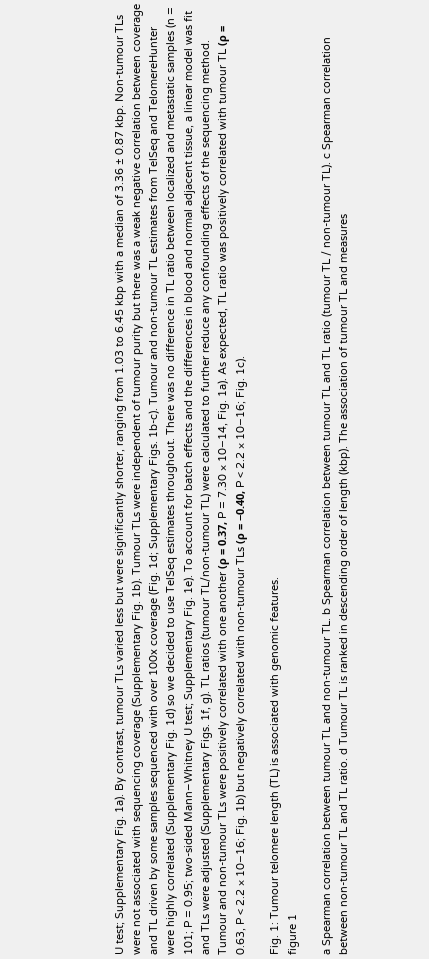U test; Supplementary Fig. 1a). By contrast, tumour TLs varied less but were significantly shorter, ranging from 1.03 to 6.45 kbp with a median of 3.36 ± 0.87 kbp. Non-tumour TLs were not associated with sequencing coverage (Supplementary Fig. 1b). Tumour TLs were independent of tumour purity but there was a weak negative correlation between coverage and TL driven by some samples sequenced with over 100x coverage (Fig. 1d; Supplementary Figs. 1b-c). Tumour and non-tumour TL estimates from TelSeq and TelomereHunter were highly correlated (Supplementary Fig. 1d) so we decided to use TelSeq estimates throughout. There was no difference in TL ratio between localized and metastatic samples (n = 101; P = 0.95; two-sided Mann–Whitney U test; Supplementary Fig. 1e). To account for batch effects and the differences in blood and normal adjacent tissue, a linear model was fit and TLs were adjusted (Supplementary Figs. 1f, g). TL ratios (tumour TL/non-tumour TL) were calculated to further reduce any confounding effects of the sequencing method. Tumour and non-tumour TLs were positively correlated with one another (ρ = 0.37, P = 7.30 × 10−14, Fig. 1a). As expected, TL ratio was positively correlated with tumour TL (ρ = 0.63, P < 2.2 × 10−16; Fig. 1b) but negatively correlated with non-tumour TLs (ρ = −0.40, P < 2.2 × 10−16; Fig. 1c).

Fig. 1: Tumour telomere length (TL) is associated with genomic features.
figure 1

a Spearman correlation between tumour TL and non-tumour TL. b Spearman correlation between tumour TL and TL ratio (tumour TL / non-tumour TL). c Spearman correlation between non-tumour TL and TL ratio. d Tumour TL is ranked in descending order of length (kbp). The association of tumour TL and measures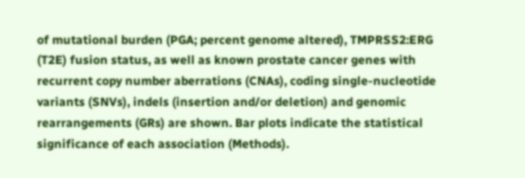of mutational burden (PGA; percent genome altered), TMPRSS2:ERG (T2E) fusion status, as well as known prostate cancer genes with recurrent copy number aberrations (CNAs), coding single-nucleotide variants (SNVs), indels (insertion and/or deletion) and genomic rearrangements (GRs) are shown. Bar plots indicate the statistical significance of each association (Methods).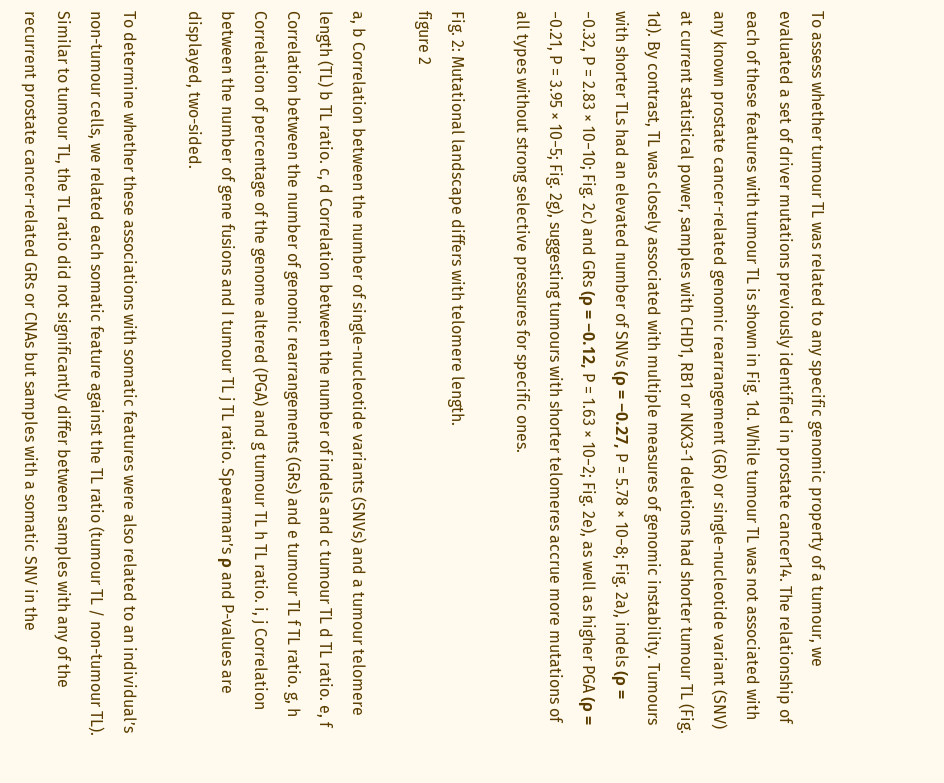To assess whether tumour TL was related to any specific genomic property of a tumour, we evaluated a set of driver mutations previously identified in prostate cancer14. The relationship of each of these features with tumour TL is shown in Fig. 1d. While tumour TL was not associated with any known prostate cancer-related genomic rearrangement (GR) or single-nucleotide variant (SNV) at current statistical power, samples with CHD1, RB1 or NKX3-1 deletions had shorter tumour TL (Fig. 1d). By contrast, TL was closely associated with multiple measures of genomic instability. Tumours with shorter TLs had an elevated number of SNVs (ρ = −0.27, P = 5.78 × 10−8; Fig. 2a), indels (ρ = −0.32, P = 2.83 × 10−10; Fig. 2c) and GRs (ρ = −0.12, P = 1.63 × 10−2; Fig. 2e), as well as higher PGA (ρ = −0.21, P = 3.95 × 10−5; Fig. 2g), suggesting tumours with shorter telomeres accrue more mutations of all types without strong selective pressures for specific ones.

Fig. 2: Mutational landscape differs with telomere length.
figure 2

a, b Correlation between the number of single-nucleotide variants (SNVs) and a tumour telomere length (TL) b TL ratio. c, d Correlation between the number of indels and c tumour TL d TL ratio. e, f Correlation between the number of genomic rearrangements (GRs) and e tumour TL f TL ratio. g, h Correlation of percentage of the genome altered (PGA) and g tumour TL h TL ratio. i, j Correlation between the number of gene fusions and I tumour TL j TL ratio. Spearman’s ρ and P-values are displayed, two-sided.

To determine whether these associations with somatic features were also related to an individual’s non-tumour cells, we related each somatic feature against the TL ratio (tumour TL / non-tumour TL). Similar to tumour TL, the TL ratio did not significantly differ between samples with any of the recurrent prostate cancer-related GRs or CNAs but samples with a somatic SNV in the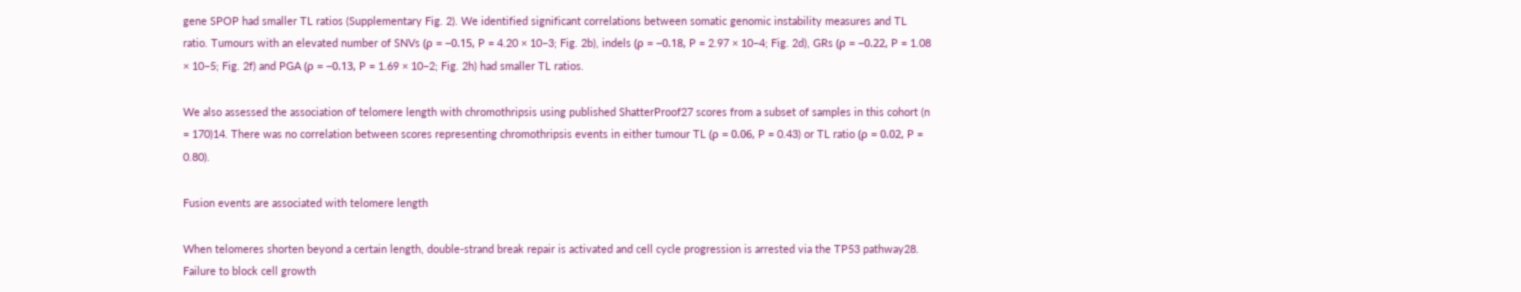gene SPOP had smaller TL ratios (Supplementary Fig. 2). We identified significant correlations between somatic genomic instability measures and TL ratio. Tumours with an elevated number of SNVs (ρ = −0.15, P = 4.20 × 10−3; Fig. 2b), indels (ρ = −0.18, P = 2.97 × 10−4; Fig. 2d), GRs (ρ = −0.22, P = 1.08 × 10−5; Fig. 2f) and PGA (ρ = −0.13, P = 1.69 × 10−2; Fig. 2h) had smaller TL ratios.

We also assessed the association of telomere length with chromothripsis using published ShatterProof27 scores from a subset of samples in this cohort (n = 170)14. There was no correlation between scores representing chromothripsis events in either tumour TL (ρ = 0.06, P = 0.43) or TL ratio (ρ = 0.02, P = 0.80).

Fusion events are associated with telomere length

When telomeres shorten beyond a certain length, double-strand break repair is activated and cell cycle progression is arrested via the TP53 pathway28. Failure to block cell growth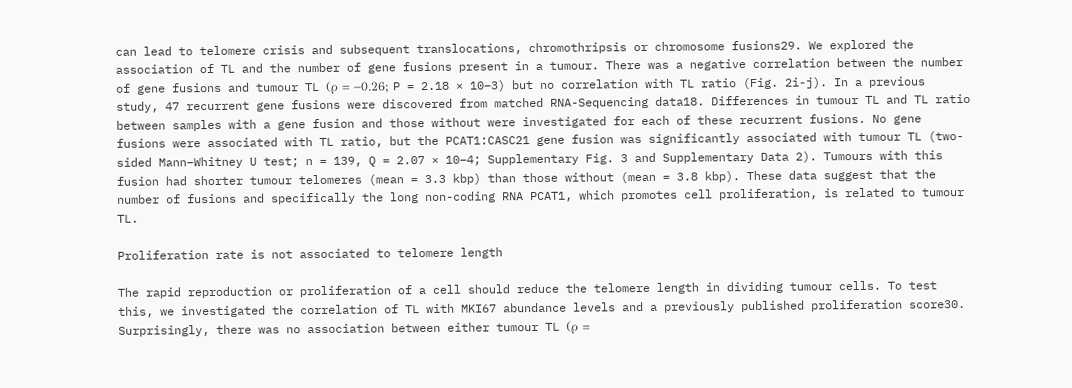can lead to telomere crisis and subsequent translocations, chromothripsis or chromosome fusions29. We explored the association of TL and the number of gene fusions present in a tumour. There was a negative correlation between the number of gene fusions and tumour TL (ρ = −0.26; P = 2.18 × 10−3) but no correlation with TL ratio (Fig. 2i-j). In a previous study, 47 recurrent gene fusions were discovered from matched RNA-Sequencing data18. Differences in tumour TL and TL ratio between samples with a gene fusion and those without were investigated for each of these recurrent fusions. No gene fusions were associated with TL ratio, but the PCAT1:CASC21 gene fusion was significantly associated with tumour TL (two-sided Mann–Whitney U test; n = 139, Q = 2.07 × 10−4; Supplementary Fig. 3 and Supplementary Data 2). Tumours with this fusion had shorter tumour telomeres (mean = 3.3 kbp) than those without (mean = 3.8 kbp). These data suggest that the number of fusions and specifically the long non-coding RNA PCAT1, which promotes cell proliferation, is related to tumour TL.

Proliferation rate is not associated to telomere length

The rapid reproduction or proliferation of a cell should reduce the telomere length in dividing tumour cells. To test this, we investigated the correlation of TL with MKI67 abundance levels and a previously published proliferation score30. Surprisingly, there was no association between either tumour TL (ρ =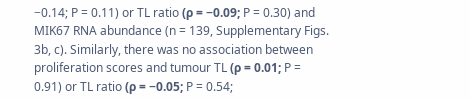−0.14; P = 0.11) or TL ratio (ρ = −0.09; P = 0.30) and MIK67 RNA abundance (n = 139, Supplementary Figs. 3b, c). Similarly, there was no association between proliferation scores and tumour TL (ρ = 0.01; P = 0.91) or TL ratio (ρ = −0.05; P = 0.54;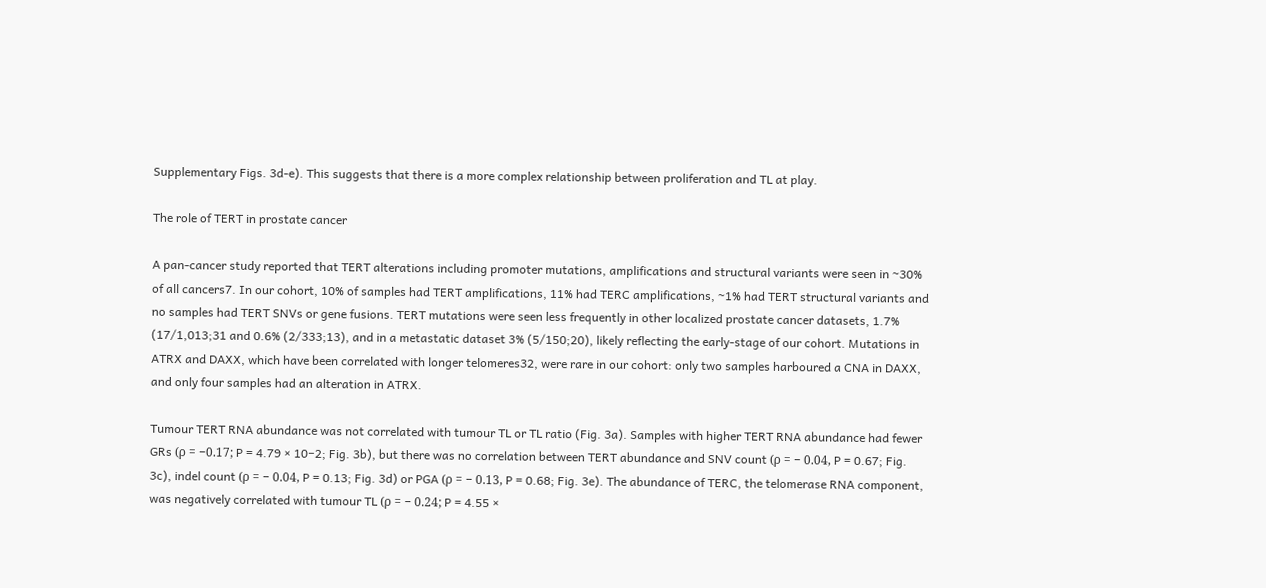Supplementary Figs. 3d-e). This suggests that there is a more complex relationship between proliferation and TL at play.

The role of TERT in prostate cancer

A pan-cancer study reported that TERT alterations including promoter mutations, amplifications and structural variants were seen in ~30% of all cancers7. In our cohort, 10% of samples had TERT amplifications, 11% had TERC amplifications, ~1% had TERT structural variants and no samples had TERT SNVs or gene fusions. TERT mutations were seen less frequently in other localized prostate cancer datasets, 1.7% (17/1,013;31 and 0.6% (2/333;13), and in a metastatic dataset 3% (5/150;20), likely reflecting the early-stage of our cohort. Mutations in ATRX and DAXX, which have been correlated with longer telomeres32, were rare in our cohort: only two samples harboured a CNA in DAXX, and only four samples had an alteration in ATRX.

Tumour TERT RNA abundance was not correlated with tumour TL or TL ratio (Fig. 3a). Samples with higher TERT RNA abundance had fewer GRs (ρ = −0.17; P = 4.79 × 10−2; Fig. 3b), but there was no correlation between TERT abundance and SNV count (ρ = − 0.04, P = 0.67; Fig. 3c), indel count (ρ = − 0.04, P = 0.13; Fig. 3d) or PGA (ρ = − 0.13, P = 0.68; Fig. 3e). The abundance of TERC, the telomerase RNA component, was negatively correlated with tumour TL (ρ = − 0.24; P = 4.55 ×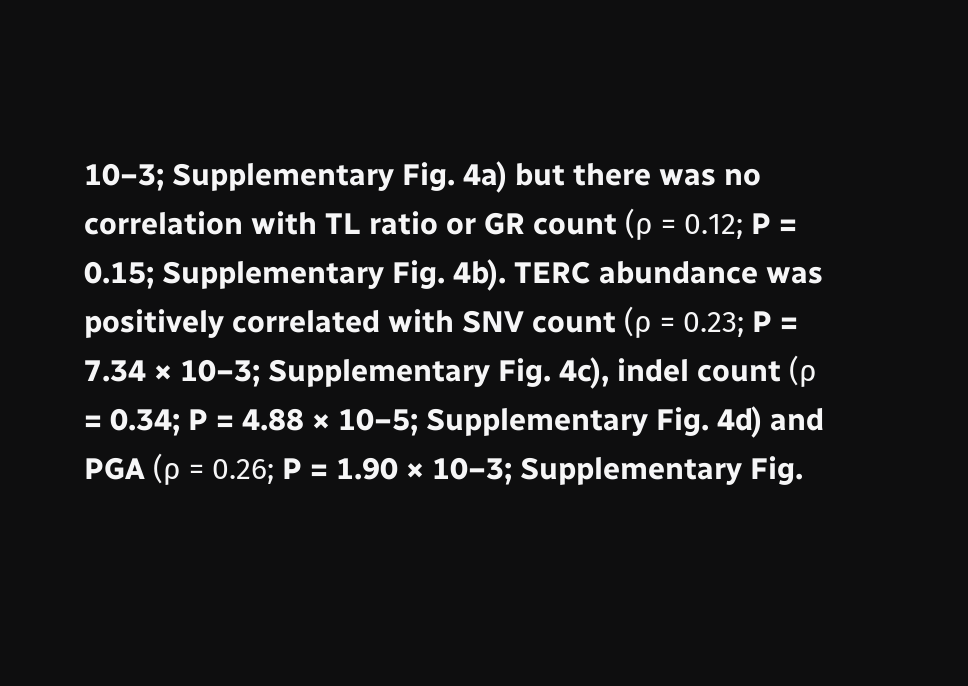10−3; Supplementary Fig. 4a) but there was no correlation with TL ratio or GR count (ρ = 0.12; P = 0.15; Supplementary Fig. 4b). TERC abundance was positively correlated with SNV count (ρ = 0.23; P = 7.34 × 10−3; Supplementary Fig. 4c), indel count (ρ = 0.34; P = 4.88 × 10−5; Supplementary Fig. 4d) and PGA (ρ = 0.26; P = 1.90 × 10−3; Supplementary Fig.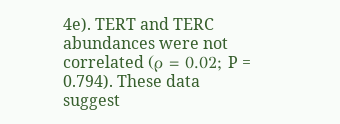4e). TERT and TERC abundances were not correlated (ρ = 0.02; P = 0.794). These data suggest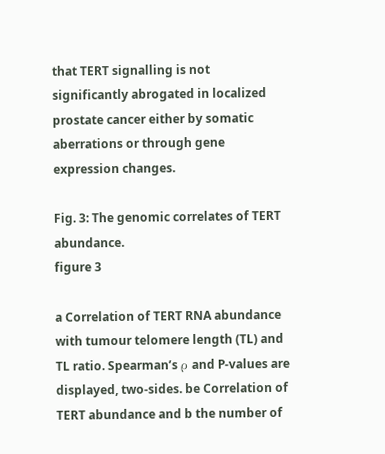that TERT signalling is not significantly abrogated in localized prostate cancer either by somatic aberrations or through gene expression changes.

Fig. 3: The genomic correlates of TERT abundance.
figure 3

a Correlation of TERT RNA abundance with tumour telomere length (TL) and TL ratio. Spearman’s ρ and P-values are displayed, two-sides. be Correlation of TERT abundance and b the number of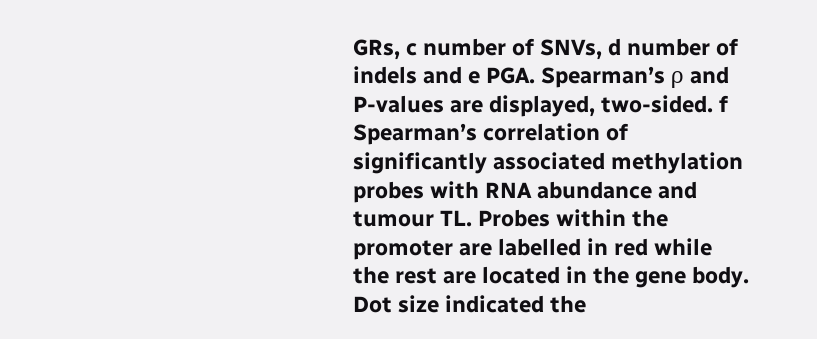GRs, c number of SNVs, d number of indels and e PGA. Spearman’s ρ and P-values are displayed, two-sided. f Spearman’s correlation of significantly associated methylation probes with RNA abundance and tumour TL. Probes within the promoter are labelled in red while the rest are located in the gene body. Dot size indicated the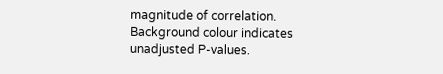magnitude of correlation. Background colour indicates unadjusted P-values.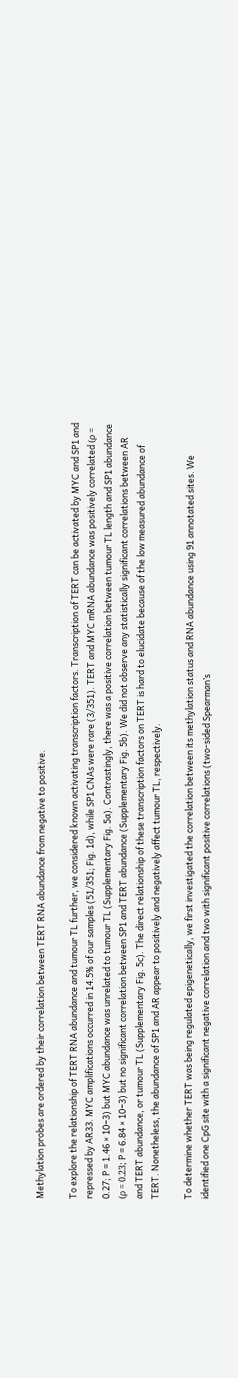Methylation probes are ordered by their correlation between TERT RNA abundance from negative to positive.

To explore the relationship of TERT RNA abundance and tumour TL further, we considered known activating transcription factors. Transcription of TERT can be activated by MYC and SP1 and repressed by AR33. MYC amplifications occurred in 14.5% of our samples (51/351; Fig. 1d), while SP1 CNAs were rare (3/351). TERT and MYC mRNA abundance was positively correlated (ρ = 0.27; P = 1.46 × 10−3) but MYC abundance was unrelated to tumour TL (Supplementary Fig. 5a). Contrastingly, there was a positive correlation between tumour TL length and SP1 abundance (ρ = 0.23; P = 6.84 × 10−3) but no significant correlation between SP1 and TERT abundance (Supplementary Fig. 5b). We did not observe any statistically significant correlations between AR and TERT abundance, or tumour TL (Supplementary Fig. 5c). The direct relationship of these transcription factors on TERT is hard to elucidate because of the low measured abundance of TERT. Nonetheless, the abundance of SP1 and AR appear to positively and negatively affect tumour TL, respectively.

To determine whether TERT was being regulated epigenetically, we first investigated the correlation between its methylation status and RNA abundance using 91 annotated sites. We identified one CpG site with a significant negative correlation and two with significant positive correlations (two-sided Spearman’s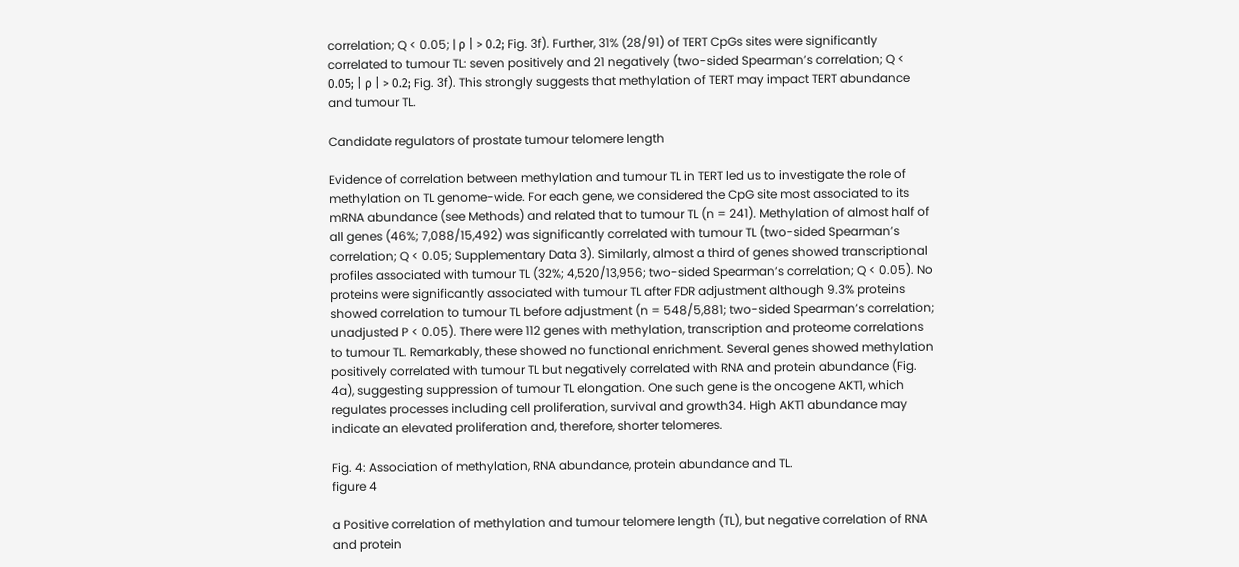correlation; Q < 0.05; | ρ | > 0.2; Fig. 3f). Further, 31% (28/91) of TERT CpGs sites were significantly correlated to tumour TL: seven positively and 21 negatively (two-sided Spearman’s correlation; Q < 0.05; | ρ | > 0.2; Fig. 3f). This strongly suggests that methylation of TERT may impact TERT abundance and tumour TL.

Candidate regulators of prostate tumour telomere length

Evidence of correlation between methylation and tumour TL in TERT led us to investigate the role of methylation on TL genome-wide. For each gene, we considered the CpG site most associated to its mRNA abundance (see Methods) and related that to tumour TL (n = 241). Methylation of almost half of all genes (46%; 7,088/15,492) was significantly correlated with tumour TL (two-sided Spearman’s correlation; Q < 0.05; Supplementary Data 3). Similarly, almost a third of genes showed transcriptional profiles associated with tumour TL (32%; 4,520/13,956; two-sided Spearman’s correlation; Q < 0.05). No proteins were significantly associated with tumour TL after FDR adjustment although 9.3% proteins showed correlation to tumour TL before adjustment (n = 548/5,881; two-sided Spearman’s correlation; unadjusted P < 0.05). There were 112 genes with methylation, transcription and proteome correlations to tumour TL. Remarkably, these showed no functional enrichment. Several genes showed methylation positively correlated with tumour TL but negatively correlated with RNA and protein abundance (Fig. 4a), suggesting suppression of tumour TL elongation. One such gene is the oncogene AKT1, which regulates processes including cell proliferation, survival and growth34. High AKT1 abundance may indicate an elevated proliferation and, therefore, shorter telomeres.

Fig. 4: Association of methylation, RNA abundance, protein abundance and TL.
figure 4

a Positive correlation of methylation and tumour telomere length (TL), but negative correlation of RNA and protein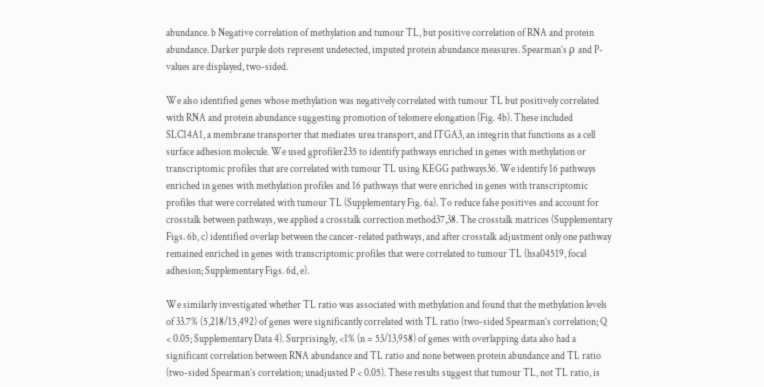abundance. b Negative correlation of methylation and tumour TL, but positive correlation of RNA and protein abundance. Darker purple dots represent undetected, imputed protein abundance measures. Spearman’s ρ and P-values are displayed, two-sided.

We also identified genes whose methylation was negatively correlated with tumour TL but positively correlated with RNA and protein abundance suggesting promotion of telomere elongation (Fig. 4b). These included SLC14A1, a membrane transporter that mediates urea transport, and ITGA3, an integrin that functions as a cell surface adhesion molecule. We used gprofiler235 to identify pathways enriched in genes with methylation or transcriptomic profiles that are correlated with tumour TL using KEGG pathways36. We identify 16 pathways enriched in genes with methylation profiles and 16 pathways that were enriched in genes with transcriptomic profiles that were correlated with tumour TL (Supplementary Fig. 6a). To reduce false positives and account for crosstalk between pathways, we applied a crosstalk correction method37,38. The crosstalk matrices (Supplementary Figs. 6b, c) identified overlap between the cancer-related pathways, and after crosstalk adjustment only one pathway remained enriched in genes with transcriptomic profiles that were correlated to tumour TL (hsa04519, focal adhesion; Supplementary Figs. 6d, e).

We similarly investigated whether TL ratio was associated with methylation and found that the methylation levels of 33.7% (5,218/15,492) of genes were significantly correlated with TL ratio (two-sided Spearman’s correlation; Q < 0.05; Supplementary Data 4). Surprisingly, <1% (n = 53/13,958) of genes with overlapping data also had a significant correlation between RNA abundance and TL ratio and none between protein abundance and TL ratio (two-sided Spearman’s correlation; unadjusted P < 0.05). These results suggest that tumour TL, not TL ratio, is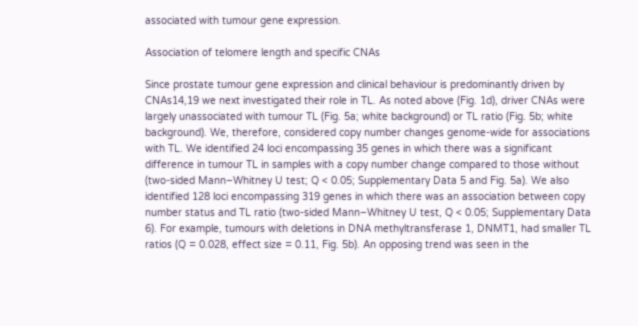associated with tumour gene expression.

Association of telomere length and specific CNAs

Since prostate tumour gene expression and clinical behaviour is predominantly driven by CNAs14,19 we next investigated their role in TL. As noted above (Fig. 1d), driver CNAs were largely unassociated with tumour TL (Fig. 5a; white background) or TL ratio (Fig. 5b; white background). We, therefore, considered copy number changes genome-wide for associations with TL. We identified 24 loci encompassing 35 genes in which there was a significant difference in tumour TL in samples with a copy number change compared to those without (two-sided Mann–Whitney U test; Q < 0.05; Supplementary Data 5 and Fig. 5a). We also identified 128 loci encompassing 319 genes in which there was an association between copy number status and TL ratio (two-sided Mann–Whitney U test, Q < 0.05; Supplementary Data 6). For example, tumours with deletions in DNA methyltransferase 1, DNMT1, had smaller TL ratios (Q = 0.028, effect size = 0.11, Fig. 5b). An opposing trend was seen in the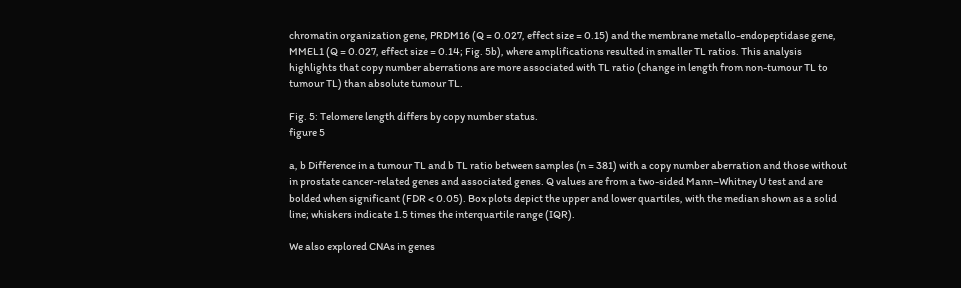chromatin organization gene, PRDM16 (Q = 0.027, effect size = 0.15) and the membrane metallo-endopeptidase gene, MMEL1 (Q = 0.027, effect size = 0.14; Fig. 5b), where amplifications resulted in smaller TL ratios. This analysis highlights that copy number aberrations are more associated with TL ratio (change in length from non-tumour TL to tumour TL) than absolute tumour TL.

Fig. 5: Telomere length differs by copy number status.
figure 5

a, b Difference in a tumour TL and b TL ratio between samples (n = 381) with a copy number aberration and those without in prostate cancer-related genes and associated genes. Q values are from a two-sided Mann–Whitney U test and are bolded when significant (FDR < 0.05). Box plots depict the upper and lower quartiles, with the median shown as a solid line; whiskers indicate 1.5 times the interquartile range (IQR).

We also explored CNAs in genes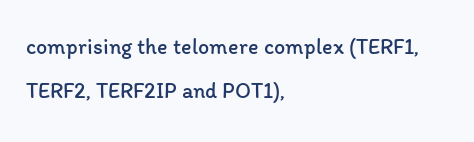comprising the telomere complex (TERF1, TERF2, TERF2IP and POT1),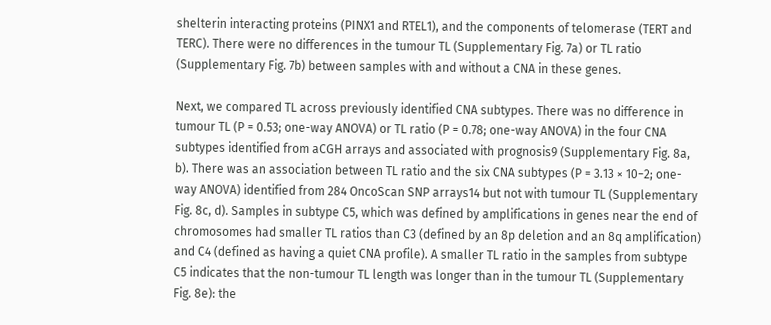shelterin interacting proteins (PINX1 and RTEL1), and the components of telomerase (TERT and TERC). There were no differences in the tumour TL (Supplementary Fig. 7a) or TL ratio (Supplementary Fig. 7b) between samples with and without a CNA in these genes.

Next, we compared TL across previously identified CNA subtypes. There was no difference in tumour TL (P = 0.53; one-way ANOVA) or TL ratio (P = 0.78; one-way ANOVA) in the four CNA subtypes identified from aCGH arrays and associated with prognosis9 (Supplementary Fig. 8a, b). There was an association between TL ratio and the six CNA subtypes (P = 3.13 × 10−2; one-way ANOVA) identified from 284 OncoScan SNP arrays14 but not with tumour TL (Supplementary Fig. 8c, d). Samples in subtype C5, which was defined by amplifications in genes near the end of chromosomes had smaller TL ratios than C3 (defined by an 8p deletion and an 8q amplification) and C4 (defined as having a quiet CNA profile). A smaller TL ratio in the samples from subtype C5 indicates that the non-tumour TL length was longer than in the tumour TL (Supplementary Fig. 8e): the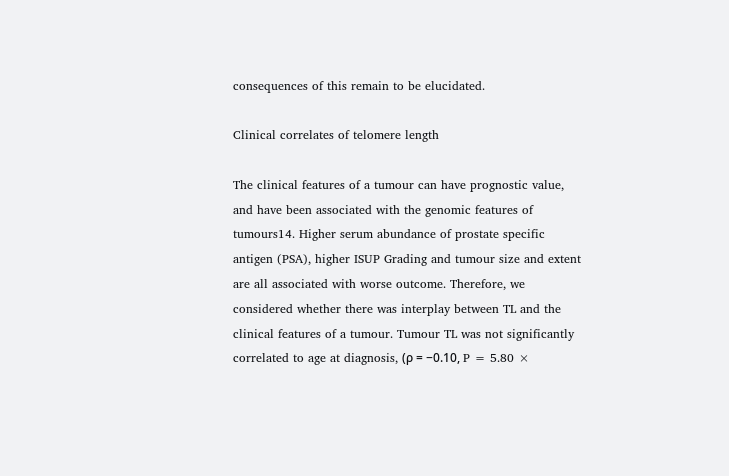consequences of this remain to be elucidated.

Clinical correlates of telomere length

The clinical features of a tumour can have prognostic value, and have been associated with the genomic features of tumours14. Higher serum abundance of prostate specific antigen (PSA), higher ISUP Grading and tumour size and extent are all associated with worse outcome. Therefore, we considered whether there was interplay between TL and the clinical features of a tumour. Tumour TL was not significantly correlated to age at diagnosis, (ρ = −0.10, P = 5.80 ×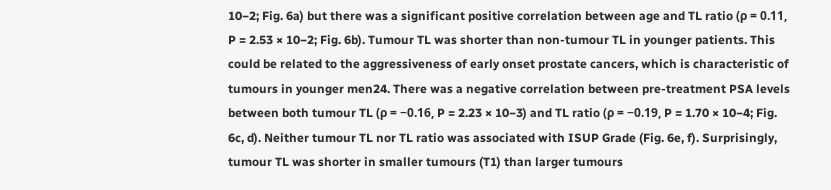10−2; Fig. 6a) but there was a significant positive correlation between age and TL ratio (ρ = 0.11, P = 2.53 × 10−2; Fig. 6b). Tumour TL was shorter than non-tumour TL in younger patients. This could be related to the aggressiveness of early onset prostate cancers, which is characteristic of tumours in younger men24. There was a negative correlation between pre-treatment PSA levels between both tumour TL (ρ = −0.16, P = 2.23 × 10−3) and TL ratio (ρ = −0.19, P = 1.70 × 10−4; Fig. 6c, d). Neither tumour TL nor TL ratio was associated with ISUP Grade (Fig. 6e, f). Surprisingly, tumour TL was shorter in smaller tumours (T1) than larger tumours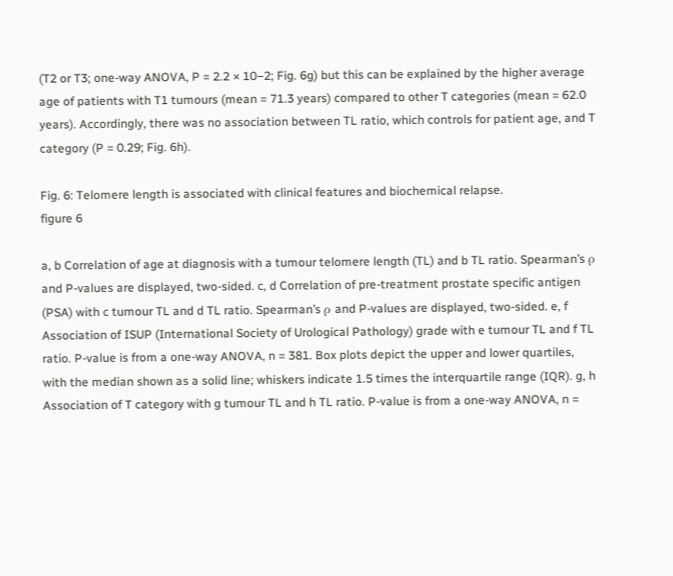(T2 or T3; one-way ANOVA, P = 2.2 × 10−2; Fig. 6g) but this can be explained by the higher average age of patients with T1 tumours (mean = 71.3 years) compared to other T categories (mean = 62.0 years). Accordingly, there was no association between TL ratio, which controls for patient age, and T category (P = 0.29; Fig. 6h).

Fig. 6: Telomere length is associated with clinical features and biochemical relapse.
figure 6

a, b Correlation of age at diagnosis with a tumour telomere length (TL) and b TL ratio. Spearman’s ρ and P-values are displayed, two-sided. c, d Correlation of pre-treatment prostate specific antigen (PSA) with c tumour TL and d TL ratio. Spearman’s ρ and P-values are displayed, two-sided. e, f Association of ISUP (International Society of Urological Pathology) grade with e tumour TL and f TL ratio. P-value is from a one-way ANOVA, n = 381. Box plots depict the upper and lower quartiles, with the median shown as a solid line; whiskers indicate 1.5 times the interquartile range (IQR). g, h Association of T category with g tumour TL and h TL ratio. P-value is from a one-way ANOVA, n =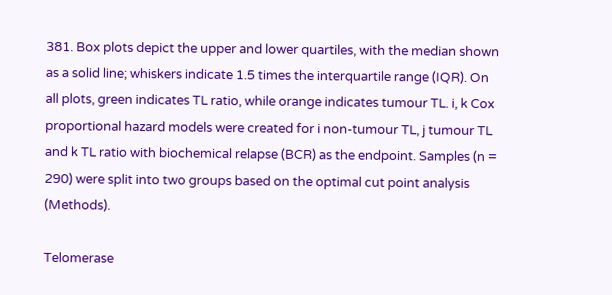381. Box plots depict the upper and lower quartiles, with the median shown as a solid line; whiskers indicate 1.5 times the interquartile range (IQR). On all plots, green indicates TL ratio, while orange indicates tumour TL. i, k Cox proportional hazard models were created for i non-tumour TL, j tumour TL and k TL ratio with biochemical relapse (BCR) as the endpoint. Samples (n = 290) were split into two groups based on the optimal cut point analysis (Methods).

Telomerase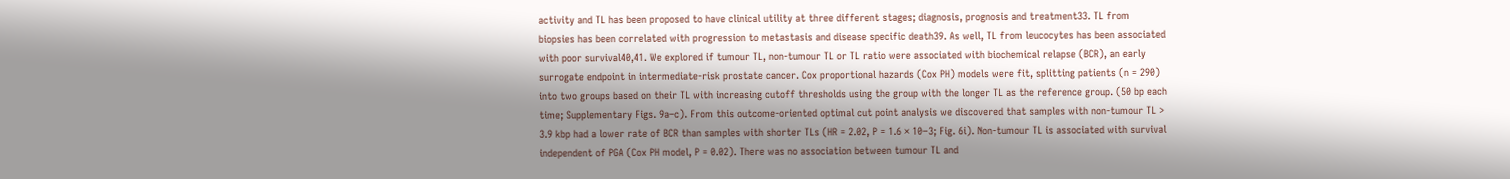activity and TL has been proposed to have clinical utility at three different stages; diagnosis, prognosis and treatment33. TL from biopsies has been correlated with progression to metastasis and disease specific death39. As well, TL from leucocytes has been associated with poor survival40,41. We explored if tumour TL, non-tumour TL or TL ratio were associated with biochemical relapse (BCR), an early surrogate endpoint in intermediate-risk prostate cancer. Cox proportional hazards (Cox PH) models were fit, splitting patients (n = 290) into two groups based on their TL with increasing cutoff thresholds using the group with the longer TL as the reference group. (50 bp each time; Supplementary Figs. 9a–c). From this outcome-oriented optimal cut point analysis we discovered that samples with non-tumour TL > 3.9 kbp had a lower rate of BCR than samples with shorter TLs (HR = 2.02, P = 1.6 × 10−3; Fig. 6i). Non-tumour TL is associated with survival independent of PGA (Cox PH model, P = 0.02). There was no association between tumour TL and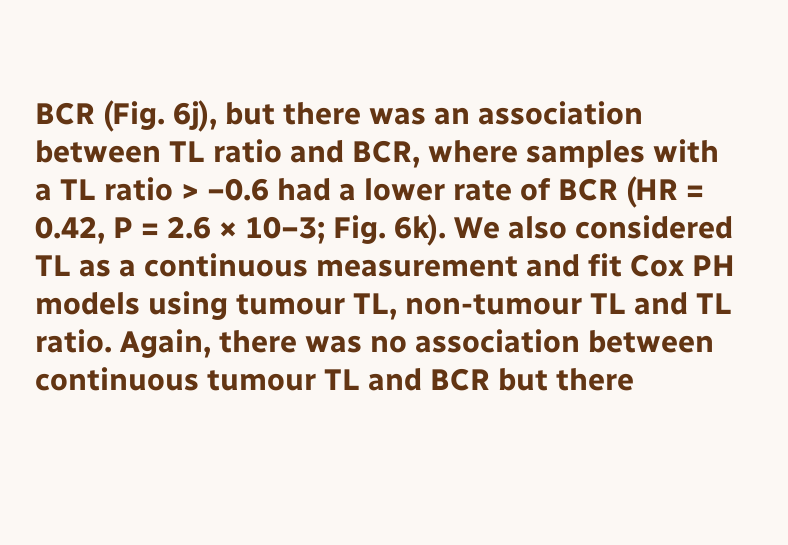BCR (Fig. 6j), but there was an association between TL ratio and BCR, where samples with a TL ratio > −0.6 had a lower rate of BCR (HR = 0.42, P = 2.6 × 10−3; Fig. 6k). We also considered TL as a continuous measurement and fit Cox PH models using tumour TL, non-tumour TL and TL ratio. Again, there was no association between continuous tumour TL and BCR but there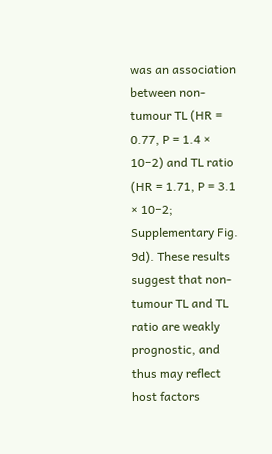was an association between non-tumour TL (HR = 0.77, P = 1.4 × 10−2) and TL ratio (HR = 1.71, P = 3.1 × 10−2; Supplementary Fig. 9d). These results suggest that non-tumour TL and TL ratio are weakly prognostic, and thus may reflect host factors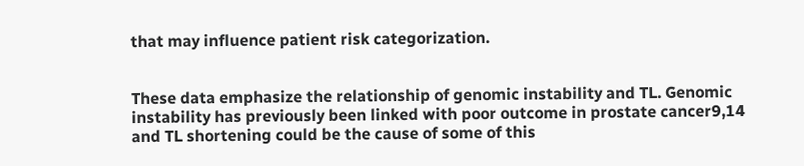that may influence patient risk categorization.


These data emphasize the relationship of genomic instability and TL. Genomic instability has previously been linked with poor outcome in prostate cancer9,14 and TL shortening could be the cause of some of this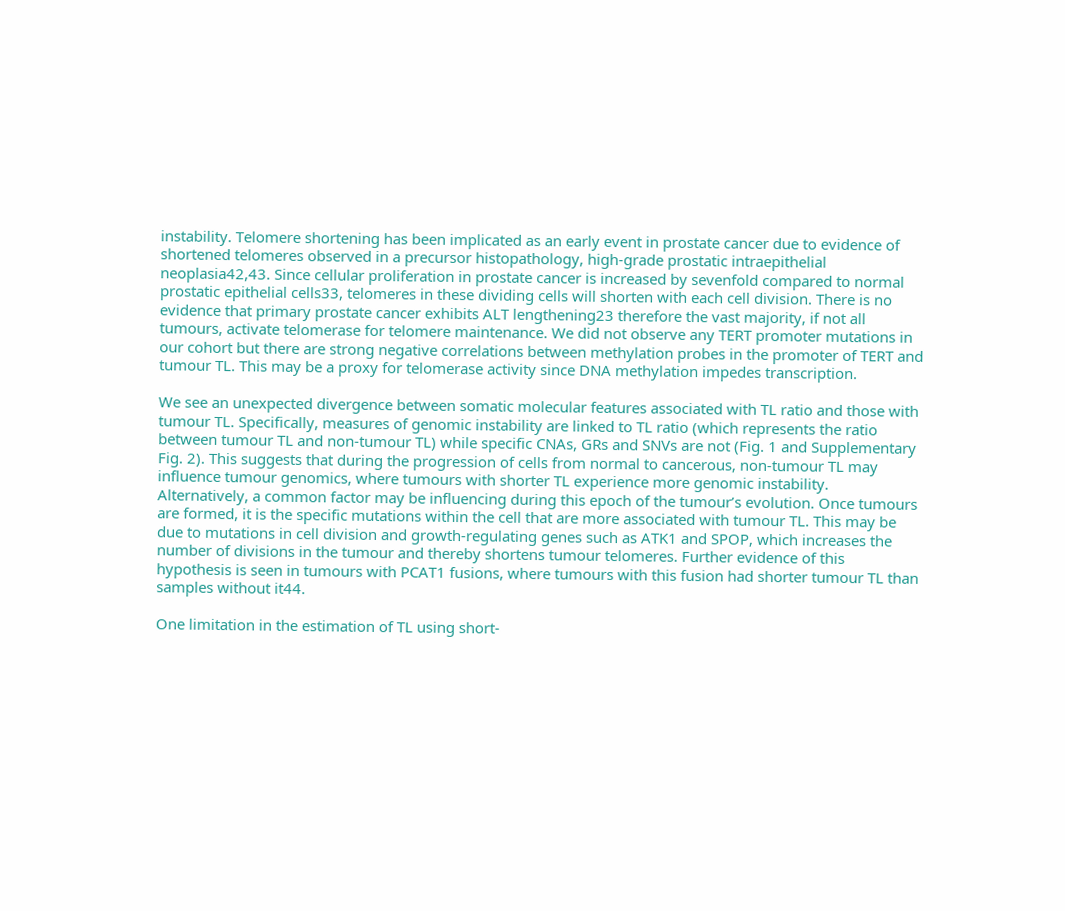instability. Telomere shortening has been implicated as an early event in prostate cancer due to evidence of shortened telomeres observed in a precursor histopathology, high-grade prostatic intraepithelial neoplasia42,43. Since cellular proliferation in prostate cancer is increased by sevenfold compared to normal prostatic epithelial cells33, telomeres in these dividing cells will shorten with each cell division. There is no evidence that primary prostate cancer exhibits ALT lengthening23 therefore the vast majority, if not all tumours, activate telomerase for telomere maintenance. We did not observe any TERT promoter mutations in our cohort but there are strong negative correlations between methylation probes in the promoter of TERT and tumour TL. This may be a proxy for telomerase activity since DNA methylation impedes transcription.

We see an unexpected divergence between somatic molecular features associated with TL ratio and those with tumour TL. Specifically, measures of genomic instability are linked to TL ratio (which represents the ratio between tumour TL and non-tumour TL) while specific CNAs, GRs and SNVs are not (Fig. 1 and Supplementary Fig. 2). This suggests that during the progression of cells from normal to cancerous, non-tumour TL may influence tumour genomics, where tumours with shorter TL experience more genomic instability. Alternatively, a common factor may be influencing during this epoch of the tumour’s evolution. Once tumours are formed, it is the specific mutations within the cell that are more associated with tumour TL. This may be due to mutations in cell division and growth-regulating genes such as ATK1 and SPOP, which increases the number of divisions in the tumour and thereby shortens tumour telomeres. Further evidence of this hypothesis is seen in tumours with PCAT1 fusions, where tumours with this fusion had shorter tumour TL than samples without it44.

One limitation in the estimation of TL using short-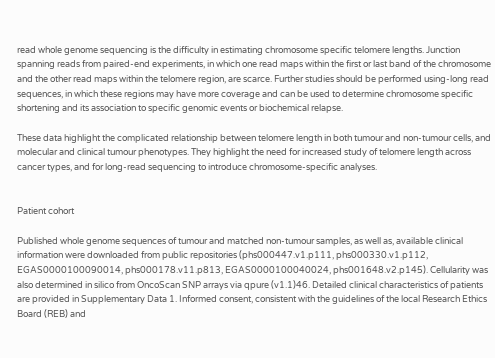read whole genome sequencing is the difficulty in estimating chromosome specific telomere lengths. Junction spanning reads from paired-end experiments, in which one read maps within the first or last band of the chromosome and the other read maps within the telomere region, are scarce. Further studies should be performed using-long read sequences, in which these regions may have more coverage and can be used to determine chromosome specific shortening and its association to specific genomic events or biochemical relapse.

These data highlight the complicated relationship between telomere length in both tumour and non-tumour cells, and molecular and clinical tumour phenotypes. They highlight the need for increased study of telomere length across cancer types, and for long-read sequencing to introduce chromosome-specific analyses.


Patient cohort

Published whole genome sequences of tumour and matched non-tumour samples, as well as, available clinical information were downloaded from public repositories (phs000447.v1.p111, phs000330.v1.p112, EGAS0000100090014, phs000178.v11.p813, EGAS0000100040024, phs001648.v2.p145). Cellularity was also determined in silico from OncoScan SNP arrays via qpure (v1.1)46. Detailed clinical characteristics of patients are provided in Supplementary Data 1. Informed consent, consistent with the guidelines of the local Research Ethics Board (REB) and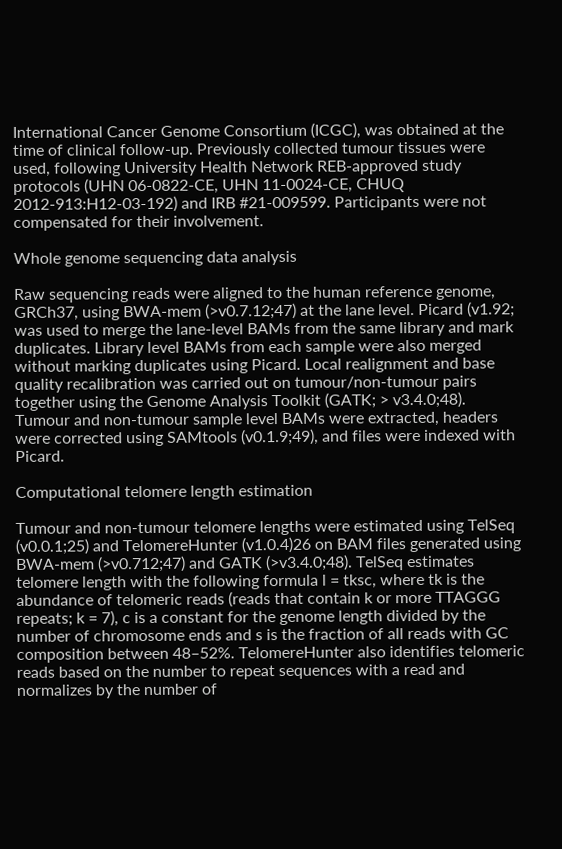International Cancer Genome Consortium (ICGC), was obtained at the time of clinical follow-up. Previously collected tumour tissues were used, following University Health Network REB-approved study protocols (UHN 06-0822-CE, UHN 11-0024-CE, CHUQ 2012-913:H12-03-192) and IRB #21-009599. Participants were not compensated for their involvement.

Whole genome sequencing data analysis

Raw sequencing reads were aligned to the human reference genome, GRCh37, using BWA-mem (>v0.7.12;47) at the lane level. Picard (v1.92; was used to merge the lane-level BAMs from the same library and mark duplicates. Library level BAMs from each sample were also merged without marking duplicates using Picard. Local realignment and base quality recalibration was carried out on tumour/non-tumour pairs together using the Genome Analysis Toolkit (GATK; > v3.4.0;48). Tumour and non-tumour sample level BAMs were extracted, headers were corrected using SAMtools (v0.1.9;49), and files were indexed with Picard.

Computational telomere length estimation

Tumour and non-tumour telomere lengths were estimated using TelSeq (v0.0.1;25) and TelomereHunter (v1.0.4)26 on BAM files generated using BWA-mem (>v0.712;47) and GATK (>v3.4.0;48). TelSeq estimates telomere length with the following formula l = tksc, where tk is the abundance of telomeric reads (reads that contain k or more TTAGGG repeats; k = 7), c is a constant for the genome length divided by the number of chromosome ends and s is the fraction of all reads with GC composition between 48–52%. TelomereHunter also identifies telomeric reads based on the number to repeat sequences with a read and normalizes by the number of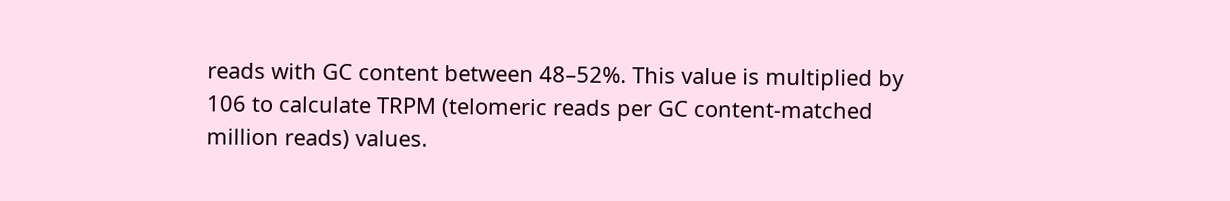reads with GC content between 48–52%. This value is multiplied by 106 to calculate TRPM (telomeric reads per GC content-matched million reads) values.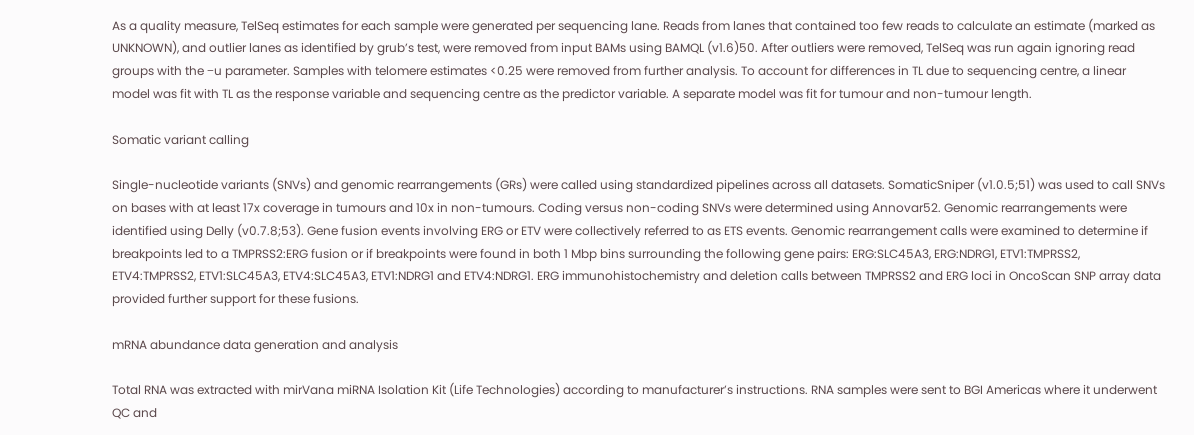As a quality measure, TelSeq estimates for each sample were generated per sequencing lane. Reads from lanes that contained too few reads to calculate an estimate (marked as UNKNOWN), and outlier lanes as identified by grub’s test, were removed from input BAMs using BAMQL (v1.6)50. After outliers were removed, TelSeq was run again ignoring read groups with the −u parameter. Samples with telomere estimates <0.25 were removed from further analysis. To account for differences in TL due to sequencing centre, a linear model was fit with TL as the response variable and sequencing centre as the predictor variable. A separate model was fit for tumour and non-tumour length.

Somatic variant calling

Single-nucleotide variants (SNVs) and genomic rearrangements (GRs) were called using standardized pipelines across all datasets. SomaticSniper (v1.0.5;51) was used to call SNVs on bases with at least 17x coverage in tumours and 10x in non-tumours. Coding versus non-coding SNVs were determined using Annovar52. Genomic rearrangements were identified using Delly (v0.7.8;53). Gene fusion events involving ERG or ETV were collectively referred to as ETS events. Genomic rearrangement calls were examined to determine if breakpoints led to a TMPRSS2:ERG fusion or if breakpoints were found in both 1 Mbp bins surrounding the following gene pairs: ERG:SLC45A3, ERG:NDRG1, ETV1:TMPRSS2, ETV4:TMPRSS2, ETV1:SLC45A3, ETV4:SLC45A3, ETV1:NDRG1 and ETV4:NDRG1. ERG immunohistochemistry and deletion calls between TMPRSS2 and ERG loci in OncoScan SNP array data provided further support for these fusions.

mRNA abundance data generation and analysis

Total RNA was extracted with mirVana miRNA Isolation Kit (Life Technologies) according to manufacturer’s instructions. RNA samples were sent to BGI Americas where it underwent QC and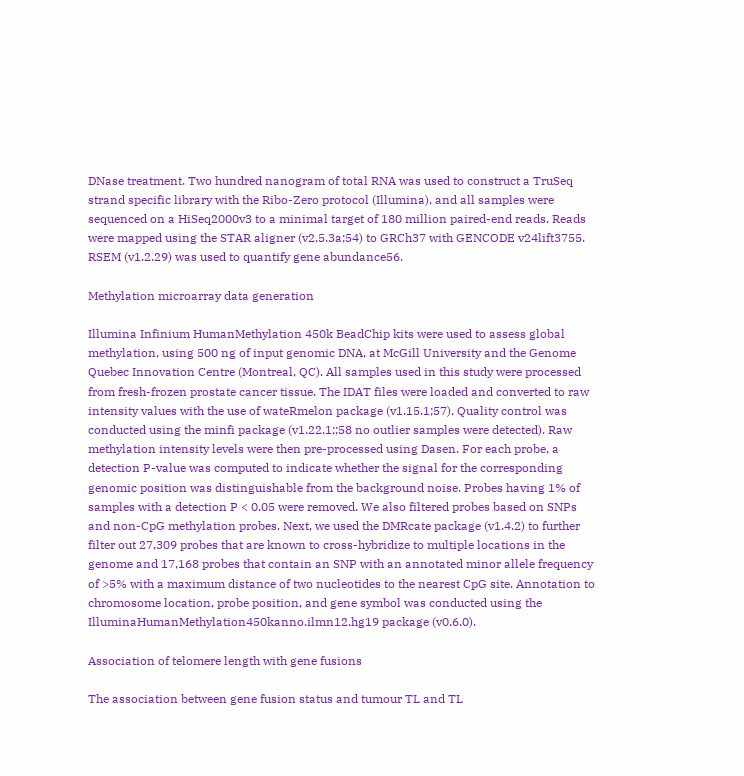DNase treatment. Two hundred nanogram of total RNA was used to construct a TruSeq strand specific library with the Ribo-Zero protocol (Illumina), and all samples were sequenced on a HiSeq2000v3 to a minimal target of 180 million paired-end reads. Reads were mapped using the STAR aligner (v2.5.3a;54) to GRCh37 with GENCODE v24lift3755. RSEM (v1.2.29) was used to quantify gene abundance56.

Methylation microarray data generation

Illumina Infinium HumanMethylation 450k BeadChip kits were used to assess global methylation, using 500 ng of input genomic DNA, at McGill University and the Genome Quebec Innovation Centre (Montreal, QC). All samples used in this study were processed from fresh-frozen prostate cancer tissue. The IDAT files were loaded and converted to raw intensity values with the use of wateRmelon package (v1.15.1;57). Quality control was conducted using the minfi package (v1.22.1;;58 no outlier samples were detected). Raw methylation intensity levels were then pre-processed using Dasen. For each probe, a detection P-value was computed to indicate whether the signal for the corresponding genomic position was distinguishable from the background noise. Probes having 1% of samples with a detection P < 0.05 were removed. We also filtered probes based on SNPs and non-CpG methylation probes. Next, we used the DMRcate package (v1.4.2) to further filter out 27,309 probes that are known to cross-hybridize to multiple locations in the genome and 17,168 probes that contain an SNP with an annotated minor allele frequency of >5% with a maximum distance of two nucleotides to the nearest CpG site. Annotation to chromosome location, probe position, and gene symbol was conducted using the IlluminaHumanMethylation450kanno.ilmn12.hg19 package (v0.6.0).

Association of telomere length with gene fusions

The association between gene fusion status and tumour TL and TL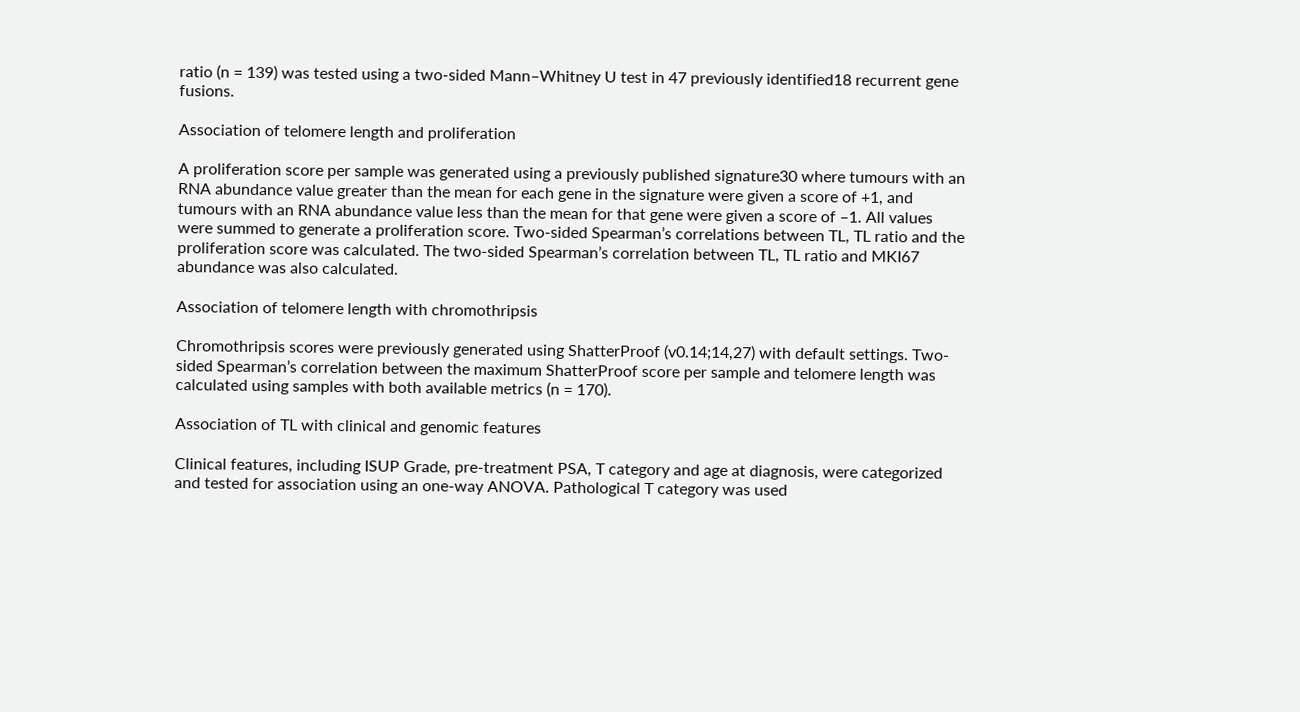ratio (n = 139) was tested using a two-sided Mann–Whitney U test in 47 previously identified18 recurrent gene fusions.

Association of telomere length and proliferation

A proliferation score per sample was generated using a previously published signature30 where tumours with an RNA abundance value greater than the mean for each gene in the signature were given a score of +1, and tumours with an RNA abundance value less than the mean for that gene were given a score of –1. All values were summed to generate a proliferation score. Two-sided Spearman’s correlations between TL, TL ratio and the proliferation score was calculated. The two-sided Spearman’s correlation between TL, TL ratio and MKI67 abundance was also calculated.

Association of telomere length with chromothripsis

Chromothripsis scores were previously generated using ShatterProof (v0.14;14,27) with default settings. Two-sided Spearman’s correlation between the maximum ShatterProof score per sample and telomere length was calculated using samples with both available metrics (n = 170).

Association of TL with clinical and genomic features

Clinical features, including ISUP Grade, pre-treatment PSA, T category and age at diagnosis, were categorized and tested for association using an one-way ANOVA. Pathological T category was used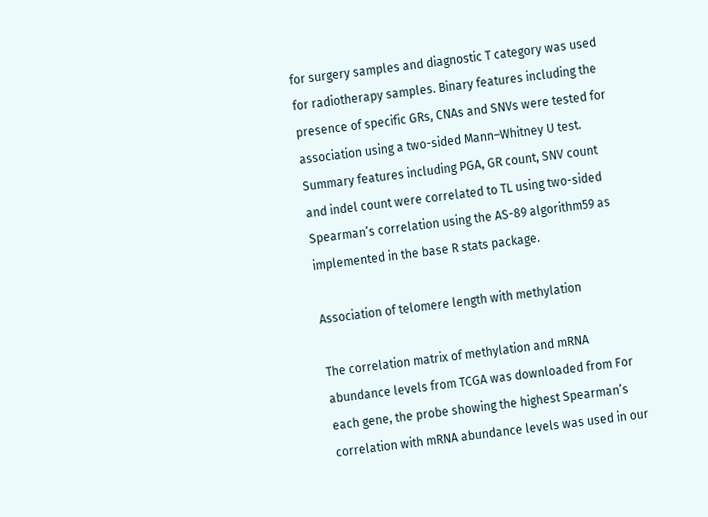for surgery samples and diagnostic T category was used for radiotherapy samples. Binary features including the presence of specific GRs, CNAs and SNVs were tested for association using a two-sided Mann–Whitney U test. Summary features including PGA, GR count, SNV count and indel count were correlated to TL using two-sided Spearman’s correlation using the AS-89 algorithm59 as implemented in the base R stats package.

Association of telomere length with methylation

The correlation matrix of methylation and mRNA abundance levels from TCGA was downloaded from For each gene, the probe showing the highest Spearman’s correlation with mRNA abundance levels was used in our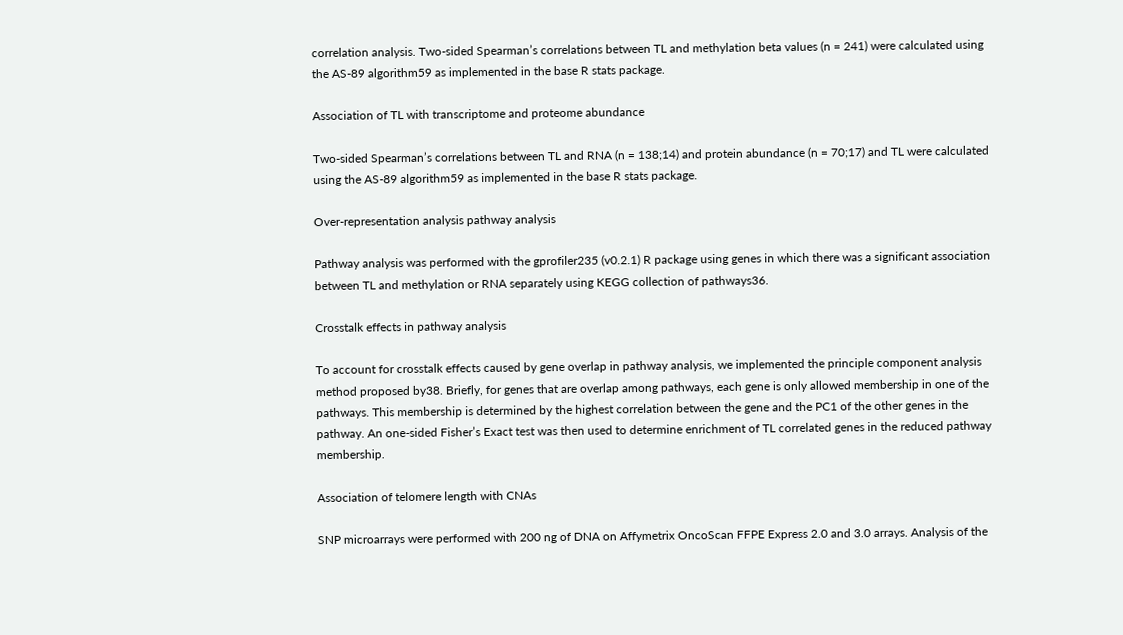correlation analysis. Two-sided Spearman’s correlations between TL and methylation beta values (n = 241) were calculated using the AS-89 algorithm59 as implemented in the base R stats package.

Association of TL with transcriptome and proteome abundance

Two-sided Spearman’s correlations between TL and RNA (n = 138;14) and protein abundance (n = 70;17) and TL were calculated using the AS-89 algorithm59 as implemented in the base R stats package.

Over-representation analysis pathway analysis

Pathway analysis was performed with the gprofiler235 (v0.2.1) R package using genes in which there was a significant association between TL and methylation or RNA separately using KEGG collection of pathways36.

Crosstalk effects in pathway analysis

To account for crosstalk effects caused by gene overlap in pathway analysis, we implemented the principle component analysis method proposed by38. Briefly, for genes that are overlap among pathways, each gene is only allowed membership in one of the pathways. This membership is determined by the highest correlation between the gene and the PC1 of the other genes in the pathway. An one-sided Fisher’s Exact test was then used to determine enrichment of TL correlated genes in the reduced pathway membership.

Association of telomere length with CNAs

SNP microarrays were performed with 200 ng of DNA on Affymetrix OncoScan FFPE Express 2.0 and 3.0 arrays. Analysis of the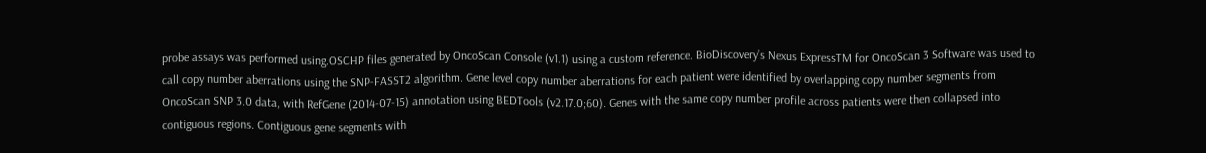probe assays was performed using.OSCHP files generated by OncoScan Console (v1.1) using a custom reference. BioDiscovery’s Nexus ExpressTM for OncoScan 3 Software was used to call copy number aberrations using the SNP-FASST2 algorithm. Gene level copy number aberrations for each patient were identified by overlapping copy number segments from OncoScan SNP 3.0 data, with RefGene (2014-07-15) annotation using BEDTools (v2.17.0;60). Genes with the same copy number profile across patients were then collapsed into contiguous regions. Contiguous gene segments with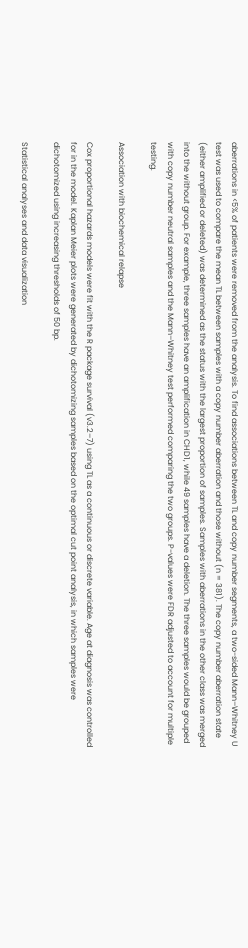aberrations in <5% of patients were removed from the analysis. To find associations between TL and copy number segments, a two-sided Mann–Whitney U test was used to compare the mean TL between samples with a copy number aberration and those without (n = 381). The copy number aberration state (either amplified or deleted) was determined as the status with the largest proportion of samples. Samples with aberrations in the other class was merged into the without group. For example, three samples have an amplification in CHD1, while 49 samples have a deletion. The three samples would be grouped with copy number neutral samples and the Mann–Whitney test performed comparing the two groups. P-values were FDR adjusted to account for multiple testing.

Association with biochemical relapse

Cox proportional hazards models were fit with the R package survival (v3.2–7) using TL as a continuous or discrete variable. Age at diagnosis was controlled for in the model. Kaplan Meier plots were generated by dichotomizing samples based on the optimal cut point analysis, in which samples were dichotomized using increasing thresholds of 50 bp.

Statistical analyses and data visualization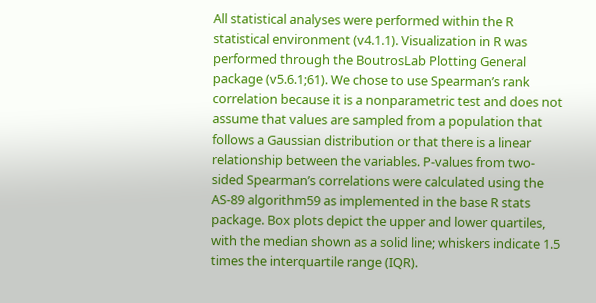All statistical analyses were performed within the R statistical environment (v4.1.1). Visualization in R was performed through the BoutrosLab Plotting General package (v5.6.1;61). We chose to use Spearman’s rank correlation because it is a nonparametric test and does not assume that values are sampled from a population that follows a Gaussian distribution or that there is a linear relationship between the variables. P-values from two-sided Spearman’s correlations were calculated using the AS-89 algorithm59 as implemented in the base R stats package. Box plots depict the upper and lower quartiles, with the median shown as a solid line; whiskers indicate 1.5 times the interquartile range (IQR).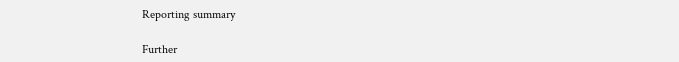Reporting summary

Further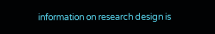information on research design is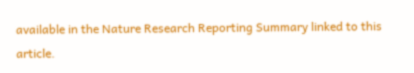available in the Nature Research Reporting Summary linked to this article.